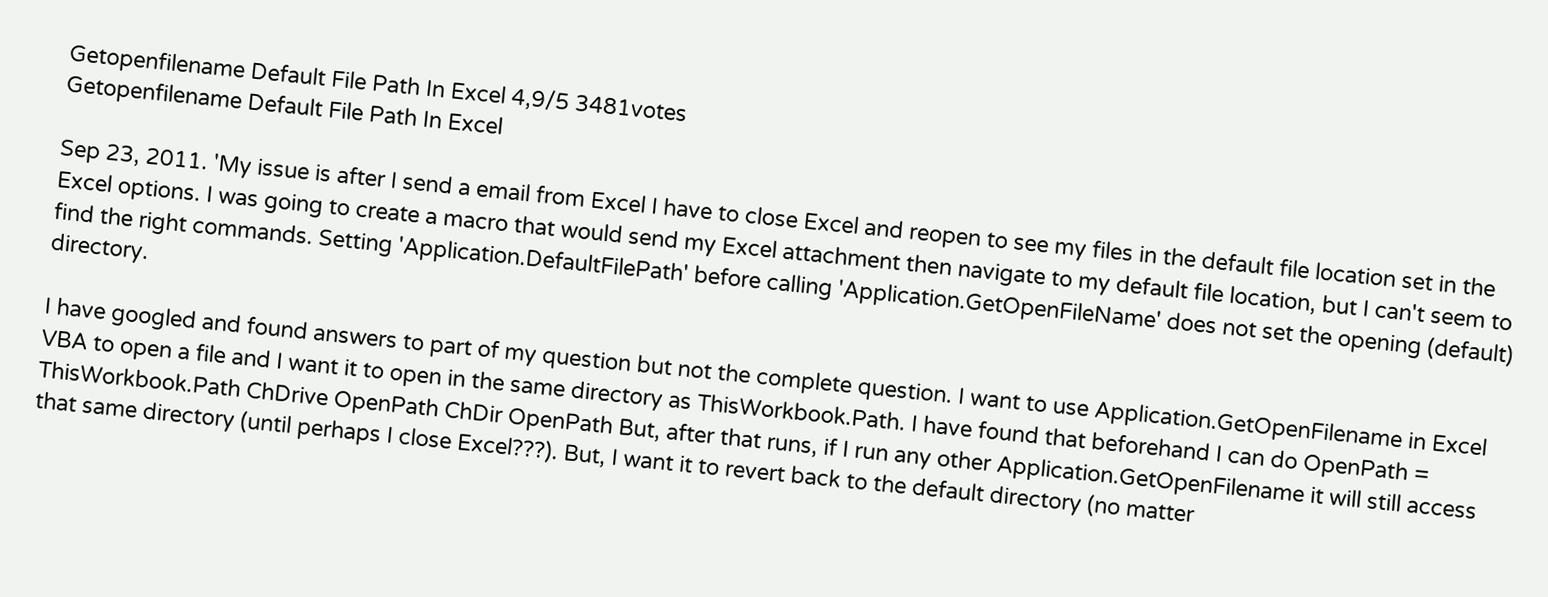Getopenfilename Default File Path In Excel 4,9/5 3481votes
Getopenfilename Default File Path In Excel

Sep 23, 2011. 'My issue is after I send a email from Excel I have to close Excel and reopen to see my files in the default file location set in the Excel options. I was going to create a macro that would send my Excel attachment then navigate to my default file location, but I can't seem to find the right commands. Setting 'Application.DefaultFilePath' before calling 'Application.GetOpenFileName' does not set the opening (default) directory.

I have googled and found answers to part of my question but not the complete question. I want to use Application.GetOpenFilename in Excel VBA to open a file and I want it to open in the same directory as ThisWorkbook.Path. I have found that beforehand I can do OpenPath = ThisWorkbook.Path ChDrive OpenPath ChDir OpenPath But, after that runs, if I run any other Application.GetOpenFilename it will still access that same directory (until perhaps I close Excel???). But, I want it to revert back to the default directory (no matter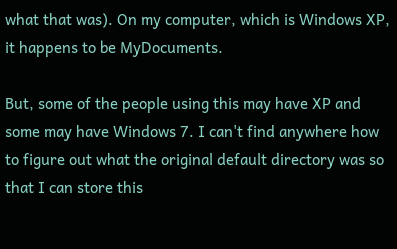what that was). On my computer, which is Windows XP, it happens to be MyDocuments.

But, some of the people using this may have XP and some may have Windows 7. I can't find anywhere how to figure out what the original default directory was so that I can store this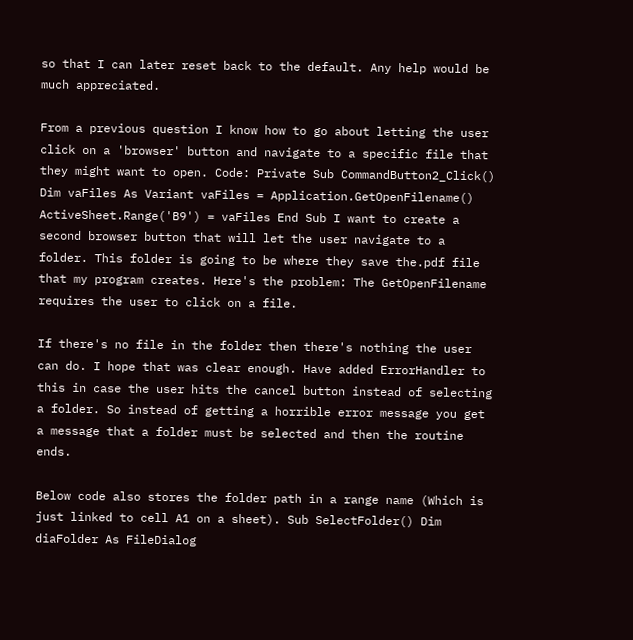so that I can later reset back to the default. Any help would be much appreciated.

From a previous question I know how to go about letting the user click on a 'browser' button and navigate to a specific file that they might want to open. Code: Private Sub CommandButton2_Click() Dim vaFiles As Variant vaFiles = Application.GetOpenFilename() ActiveSheet.Range('B9') = vaFiles End Sub I want to create a second browser button that will let the user navigate to a folder. This folder is going to be where they save the.pdf file that my program creates. Here's the problem: The GetOpenFilename requires the user to click on a file.

If there's no file in the folder then there's nothing the user can do. I hope that was clear enough. Have added ErrorHandler to this in case the user hits the cancel button instead of selecting a folder. So instead of getting a horrible error message you get a message that a folder must be selected and then the routine ends.

Below code also stores the folder path in a range name (Which is just linked to cell A1 on a sheet). Sub SelectFolder() Dim diaFolder As FileDialog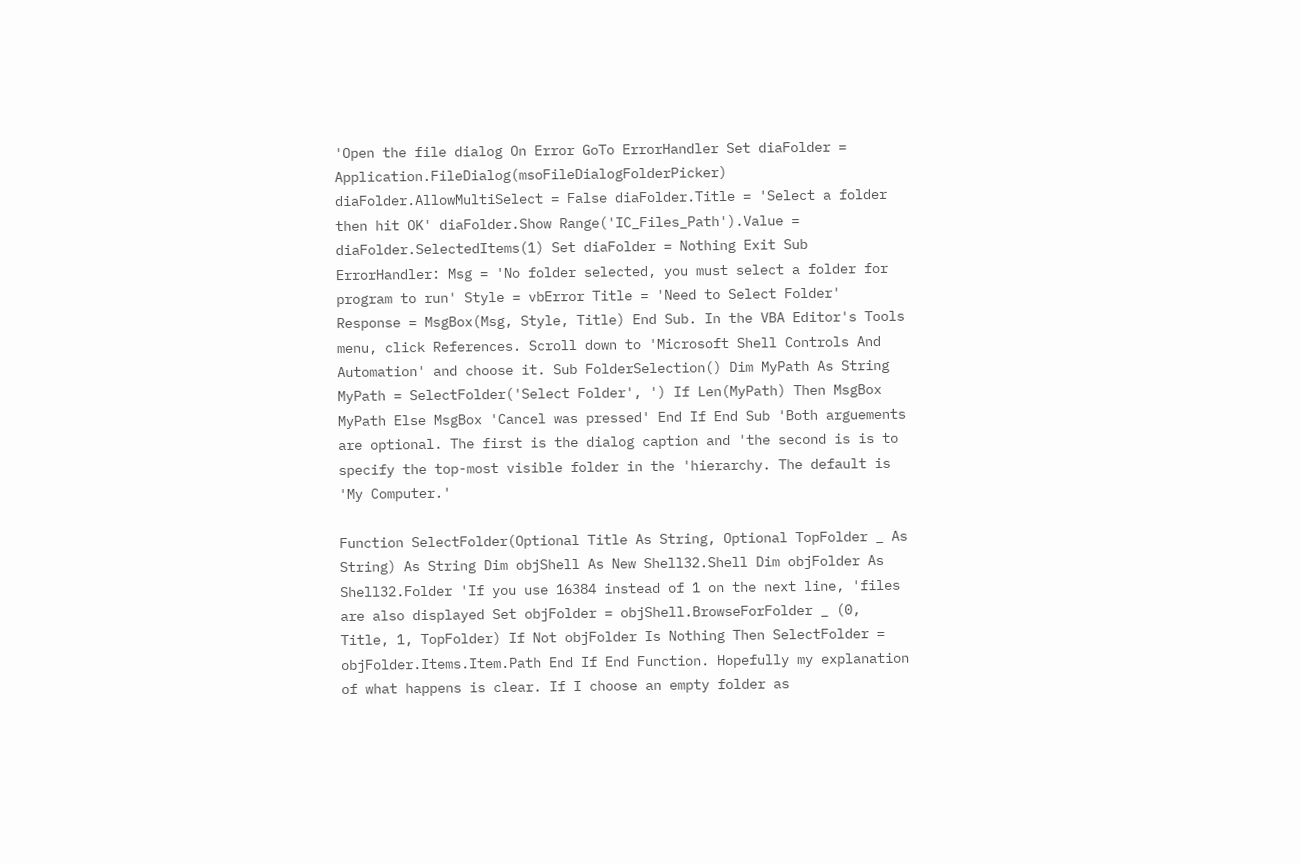'Open the file dialog On Error GoTo ErrorHandler Set diaFolder = Application.FileDialog(msoFileDialogFolderPicker) diaFolder.AllowMultiSelect = False diaFolder.Title = 'Select a folder then hit OK' diaFolder.Show Range('IC_Files_Path').Value = diaFolder.SelectedItems(1) Set diaFolder = Nothing Exit Sub ErrorHandler: Msg = 'No folder selected, you must select a folder for program to run' Style = vbError Title = 'Need to Select Folder' Response = MsgBox(Msg, Style, Title) End Sub. In the VBA Editor's Tools menu, click References. Scroll down to 'Microsoft Shell Controls And Automation' and choose it. Sub FolderSelection() Dim MyPath As String MyPath = SelectFolder('Select Folder', ') If Len(MyPath) Then MsgBox MyPath Else MsgBox 'Cancel was pressed' End If End Sub 'Both arguements are optional. The first is the dialog caption and 'the second is is to specify the top-most visible folder in the 'hierarchy. The default is 'My Computer.'

Function SelectFolder(Optional Title As String, Optional TopFolder _ As String) As String Dim objShell As New Shell32.Shell Dim objFolder As Shell32.Folder 'If you use 16384 instead of 1 on the next line, 'files are also displayed Set objFolder = objShell.BrowseForFolder _ (0, Title, 1, TopFolder) If Not objFolder Is Nothing Then SelectFolder = objFolder.Items.Item.Path End If End Function. Hopefully my explanation of what happens is clear. If I choose an empty folder as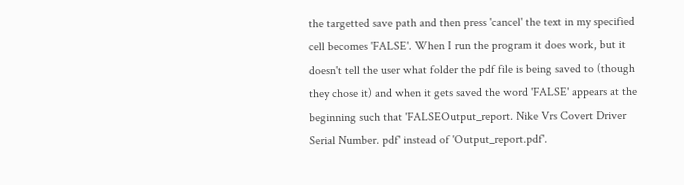the targetted save path and then press 'cancel' the text in my specified cell becomes 'FALSE'. When I run the program it does work, but it doesn't tell the user what folder the pdf file is being saved to (though they chose it) and when it gets saved the word 'FALSE' appears at the beginning such that 'FALSEOutput_report. Nike Vrs Covert Driver Serial Number. pdf' instead of 'Output_report.pdf'.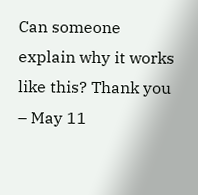Can someone explain why it works like this? Thank you – May 11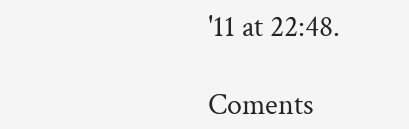'11 at 22:48.

Coments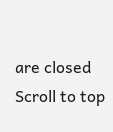are closed
Scroll to top